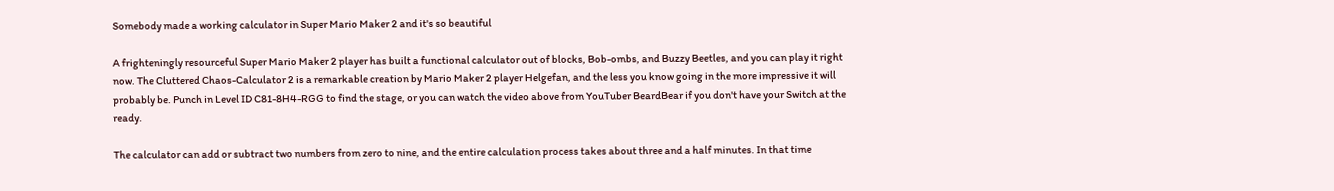Somebody made a working calculator in Super Mario Maker 2 and it's so beautiful

A frighteningly resourceful Super Mario Maker 2 player has built a functional calculator out of blocks, Bob-ombs, and Buzzy Beetles, and you can play it right now. The Cluttered Chaos-Calculator 2 is a remarkable creation by Mario Maker 2 player Helgefan, and the less you know going in the more impressive it will probably be. Punch in Level ID C81-8H4-RGG to find the stage, or you can watch the video above from YouTuber BeardBear if you don't have your Switch at the ready.

The calculator can add or subtract two numbers from zero to nine, and the entire calculation process takes about three and a half minutes. In that time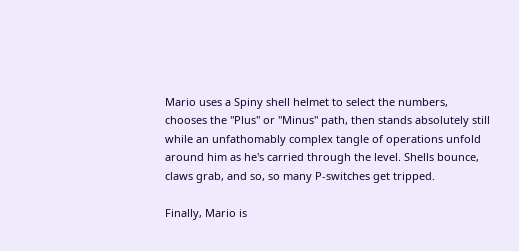Mario uses a Spiny shell helmet to select the numbers, chooses the "Plus" or "Minus" path, then stands absolutely still while an unfathomably complex tangle of operations unfold around him as he's carried through the level. Shells bounce, claws grab, and so, so many P-switches get tripped.

Finally, Mario is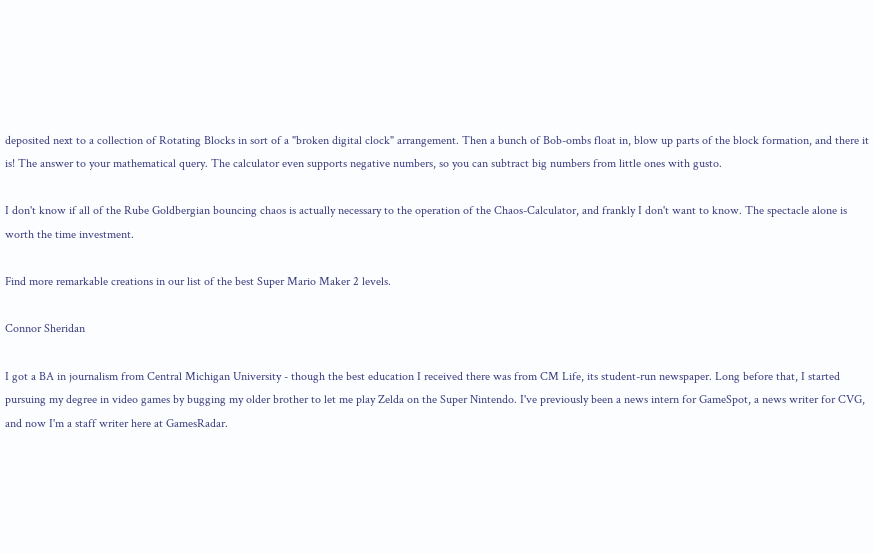deposited next to a collection of Rotating Blocks in sort of a "broken digital clock" arrangement. Then a bunch of Bob-ombs float in, blow up parts of the block formation, and there it is! The answer to your mathematical query. The calculator even supports negative numbers, so you can subtract big numbers from little ones with gusto.

I don't know if all of the Rube Goldbergian bouncing chaos is actually necessary to the operation of the Chaos-Calculator, and frankly I don't want to know. The spectacle alone is worth the time investment.

Find more remarkable creations in our list of the best Super Mario Maker 2 levels.

Connor Sheridan

I got a BA in journalism from Central Michigan University - though the best education I received there was from CM Life, its student-run newspaper. Long before that, I started pursuing my degree in video games by bugging my older brother to let me play Zelda on the Super Nintendo. I've previously been a news intern for GameSpot, a news writer for CVG, and now I'm a staff writer here at GamesRadar.